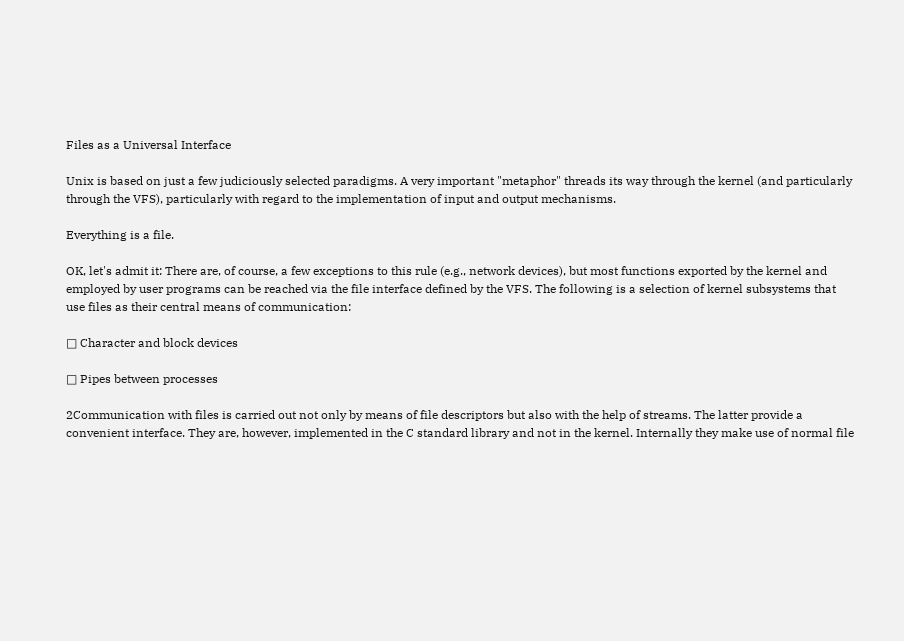Files as a Universal Interface

Unix is based on just a few judiciously selected paradigms. A very important "metaphor" threads its way through the kernel (and particularly through the VFS), particularly with regard to the implementation of input and output mechanisms.

Everything is a file.

OK, let's admit it: There are, of course, a few exceptions to this rule (e.g., network devices), but most functions exported by the kernel and employed by user programs can be reached via the file interface defined by the VFS. The following is a selection of kernel subsystems that use files as their central means of communication:

□ Character and block devices

□ Pipes between processes

2Communication with files is carried out not only by means of file descriptors but also with the help of streams. The latter provide a convenient interface. They are, however, implemented in the C standard library and not in the kernel. Internally they make use of normal file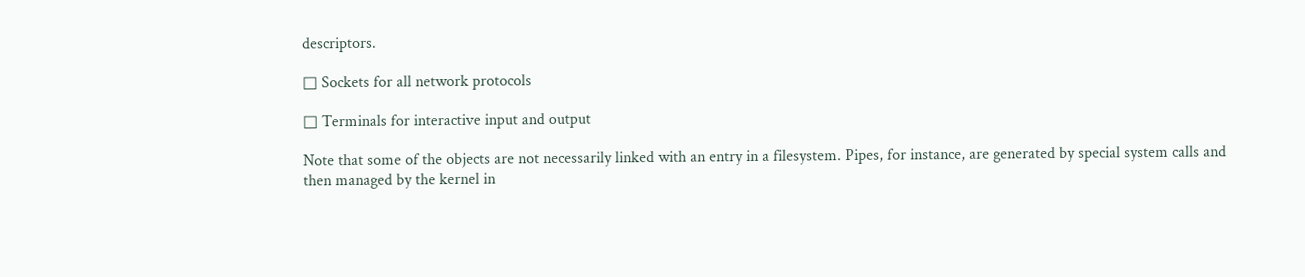descriptors.

□ Sockets for all network protocols

□ Terminals for interactive input and output

Note that some of the objects are not necessarily linked with an entry in a filesystem. Pipes, for instance, are generated by special system calls and then managed by the kernel in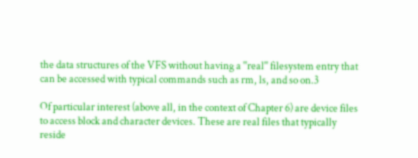the data structures of the VFS without having a ''real'' filesystem entry that can be accessed with typical commands such as rm, ls, and so on.3

Of particular interest (above all, in the context of Chapter 6) are device files to access block and character devices. These are real files that typically reside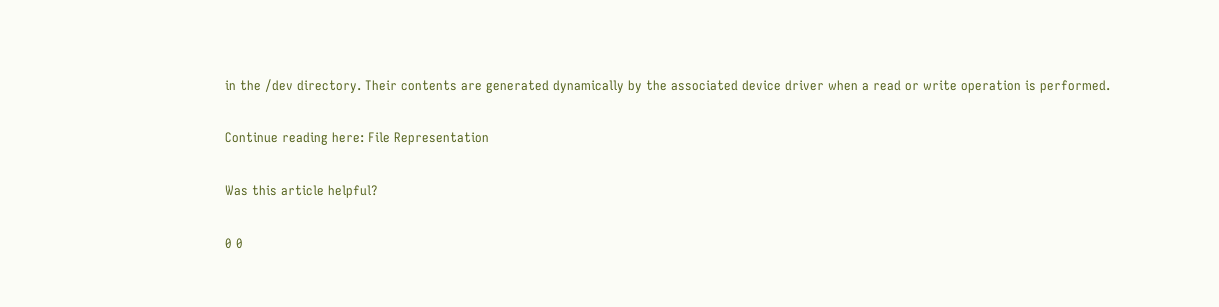in the /dev directory. Their contents are generated dynamically by the associated device driver when a read or write operation is performed.

Continue reading here: File Representation

Was this article helpful?

0 0